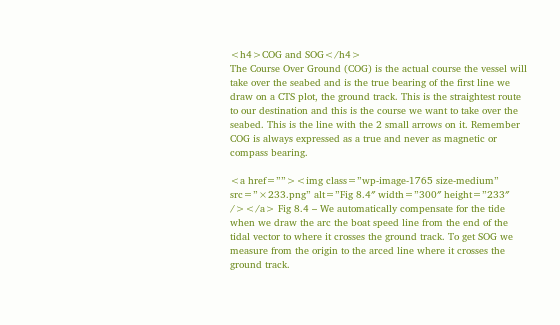<h4>COG and SOG</h4>
The Course Over Ground (COG) is the actual course the vessel will take over the seabed and is the true bearing of the first line we draw on a CTS plot, the ground track. This is the straightest route to our destination and this is the course we want to take over the seabed. This is the line with the 2 small arrows on it. Remember COG is always expressed as a true and never as magnetic or compass bearing.

<a href=””><img class=”wp-image-1765 size-medium” src=”×233.png” alt=”Fig 8.4″ width=”300″ height=”233″ /></a> Fig 8.4 – We automatically compensate for the tide when we draw the arc the boat speed line from the end of the tidal vector to where it crosses the ground track. To get SOG we measure from the origin to the arced line where it crosses the ground track.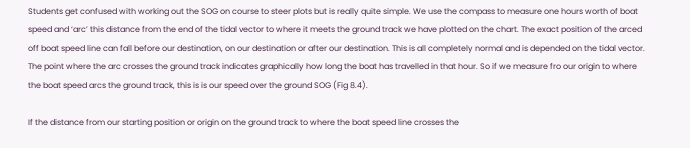Students get confused with working out the SOG on course to steer plots but is really quite simple. We use the compass to measure one hours worth of boat speed and ‘arc’ this distance from the end of the tidal vector to where it meets the ground track we have plotted on the chart. The exact position of the arced off boat speed line can fall before our destination, on our destination or after our destination. This is all completely normal and is depended on the tidal vector. The point where the arc crosses the ground track indicates graphically how long the boat has travelled in that hour. So if we measure fro our origin to where the boat speed arcs the ground track, this is is our speed over the ground SOG (Fig 8.4).

If the distance from our starting position or origin on the ground track to where the boat speed line crosses the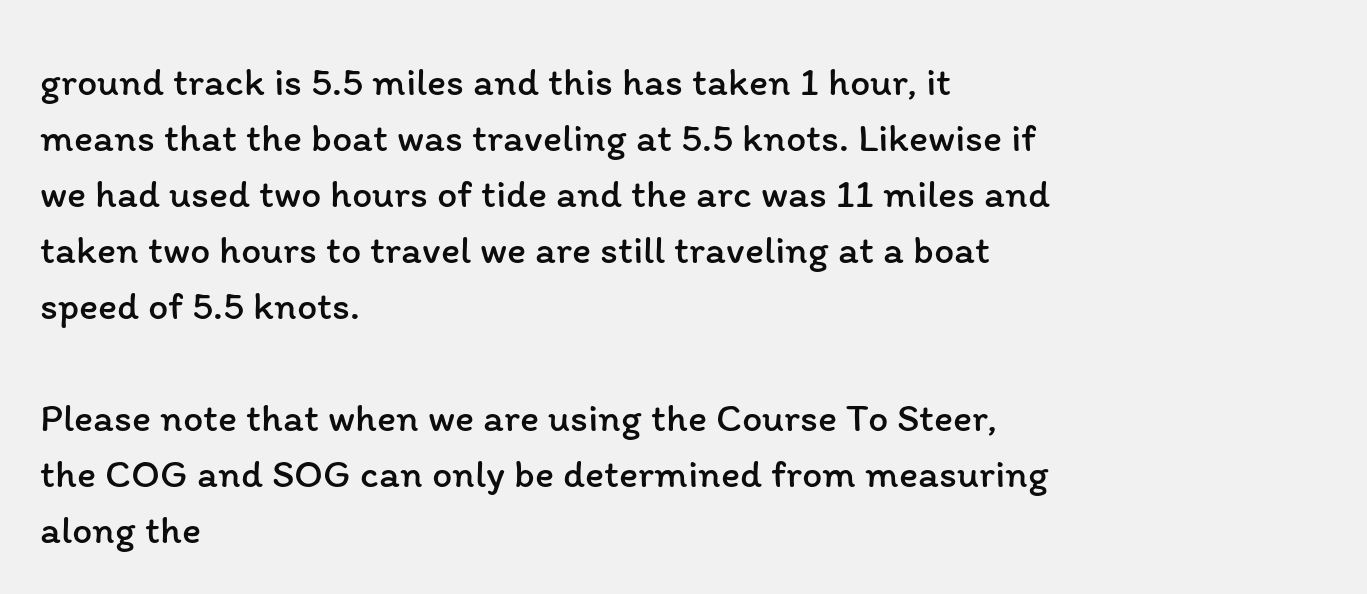ground track is 5.5 miles and this has taken 1 hour, it means that the boat was traveling at 5.5 knots. Likewise if we had used two hours of tide and the arc was 11 miles and taken two hours to travel we are still traveling at a boat speed of 5.5 knots.

Please note that when we are using the Course To Steer, the COG and SOG can only be determined from measuring along the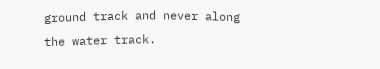ground track and never along the water track.